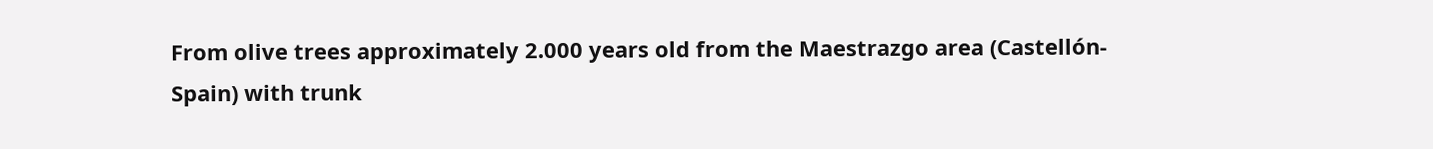From olive trees approximately 2.000 years old from the Maestrazgo area (Castellón-Spain) with trunk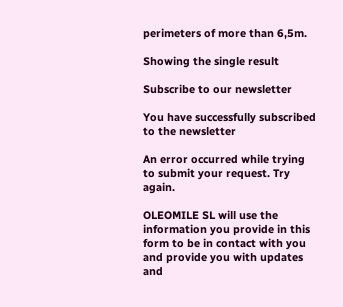perimeters of more than 6,5m.

Showing the single result

Subscribe to our newsletter

You have successfully subscribed to the newsletter

An error occurred while trying to submit your request. Try again.

OLEOMILE SL will use the information you provide in this form to be in contact with you and provide you with updates and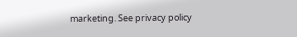marketing. See privacy policy